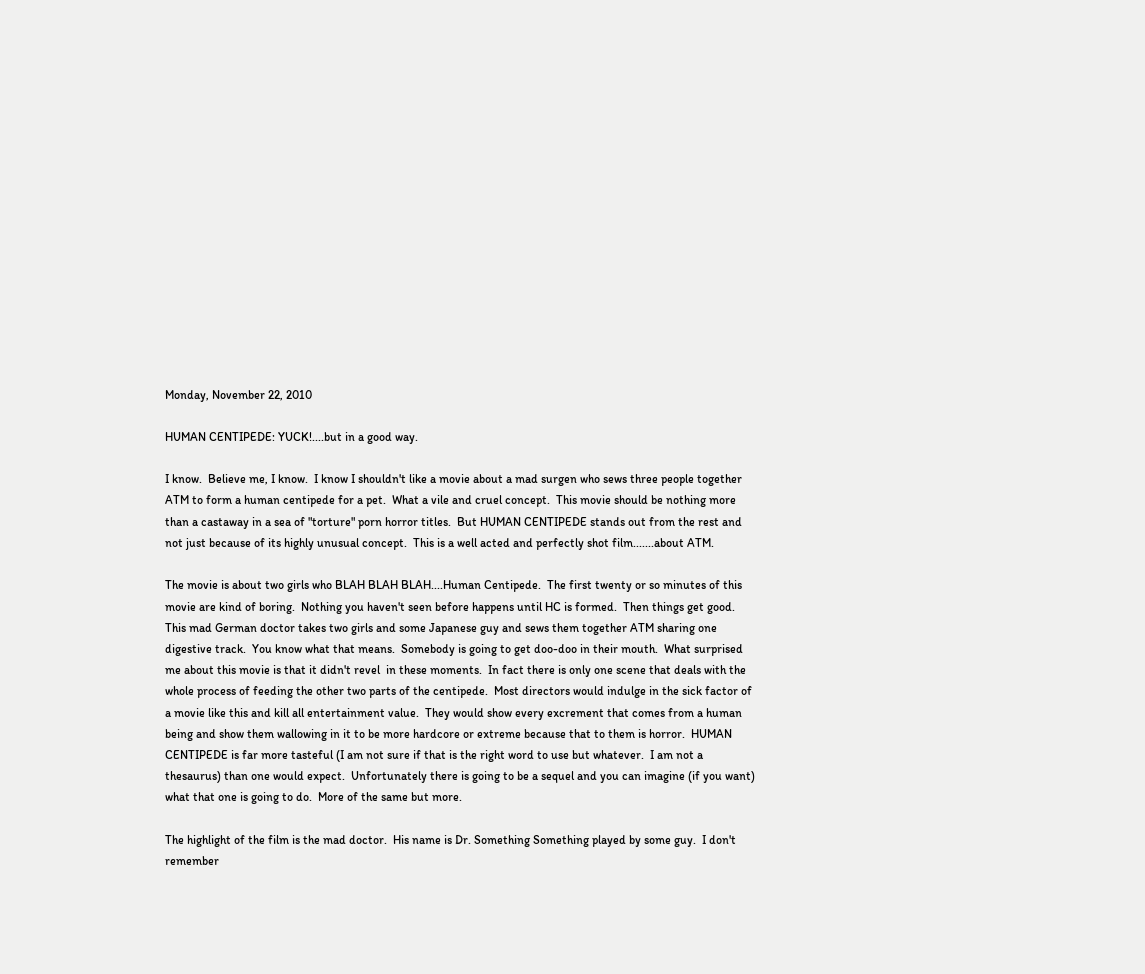Monday, November 22, 2010

HUMAN CENTIPEDE: YUCK!....but in a good way.

I know.  Believe me, I know.  I know I shouldn't like a movie about a mad surgen who sews three people together ATM to form a human centipede for a pet.  What a vile and cruel concept.  This movie should be nothing more than a castaway in a sea of "torture" porn horror titles.  But HUMAN CENTIPEDE stands out from the rest and not just because of its highly unusual concept.  This is a well acted and perfectly shot film.......about ATM.

The movie is about two girls who BLAH BLAH BLAH....Human Centipede.  The first twenty or so minutes of this movie are kind of boring.  Nothing you haven't seen before happens until HC is formed.  Then things get good.  This mad German doctor takes two girls and some Japanese guy and sews them together ATM sharing one digestive track.  You know what that means.  Somebody is going to get doo-doo in their mouth.  What surprised me about this movie is that it didn't revel  in these moments.  In fact there is only one scene that deals with the whole process of feeding the other two parts of the centipede.  Most directors would indulge in the sick factor of a movie like this and kill all entertainment value.  They would show every excrement that comes from a human being and show them wallowing in it to be more hardcore or extreme because that to them is horror.  HUMAN CENTIPEDE is far more tasteful (I am not sure if that is the right word to use but whatever.  I am not a thesaurus) than one would expect.  Unfortunately there is going to be a sequel and you can imagine (if you want) what that one is going to do.  More of the same but more.

The highlight of the film is the mad doctor.  His name is Dr. Something Something played by some guy.  I don't remember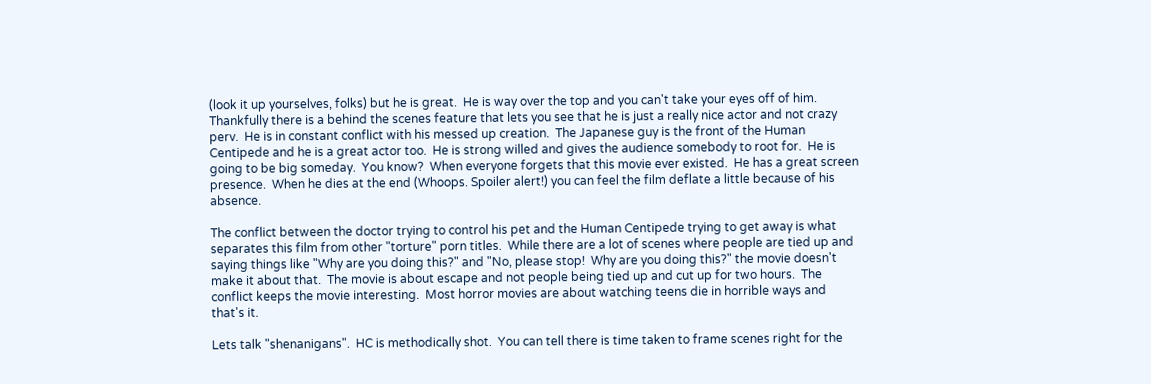(look it up yourselves, folks) but he is great.  He is way over the top and you can't take your eyes off of him.  Thankfully there is a behind the scenes feature that lets you see that he is just a really nice actor and not crazy perv.  He is in constant conflict with his messed up creation.  The Japanese guy is the front of the Human Centipede and he is a great actor too.  He is strong willed and gives the audience somebody to root for.  He is going to be big someday.  You know?  When everyone forgets that this movie ever existed.  He has a great screen presence.  When he dies at the end (Whoops. Spoiler alert!) you can feel the film deflate a little because of his absence.

The conflict between the doctor trying to control his pet and the Human Centipede trying to get away is what separates this film from other "torture" porn titles.  While there are a lot of scenes where people are tied up and saying things like "Why are you doing this?" and "No, please stop!  Why are you doing this?" the movie doesn't make it about that.  The movie is about escape and not people being tied up and cut up for two hours.  The conflict keeps the movie interesting.  Most horror movies are about watching teens die in horrible ways and that's it.

Lets talk "shenanigans".  HC is methodically shot.  You can tell there is time taken to frame scenes right for the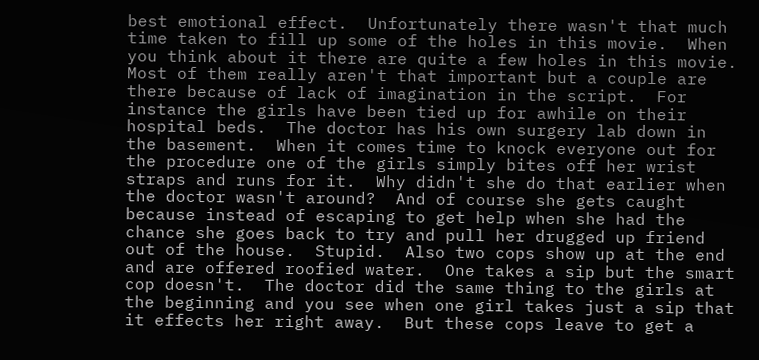best emotional effect.  Unfortunately there wasn't that much time taken to fill up some of the holes in this movie.  When you think about it there are quite a few holes in this movie.  Most of them really aren't that important but a couple are there because of lack of imagination in the script.  For instance the girls have been tied up for awhile on their hospital beds.  The doctor has his own surgery lab down in the basement.  When it comes time to knock everyone out for the procedure one of the girls simply bites off her wrist straps and runs for it.  Why didn't she do that earlier when the doctor wasn't around?  And of course she gets caught because instead of escaping to get help when she had the chance she goes back to try and pull her drugged up friend out of the house.  Stupid.  Also two cops show up at the end and are offered roofied water.  One takes a sip but the smart cop doesn't.  The doctor did the same thing to the girls at the beginning and you see when one girl takes just a sip that it effects her right away.  But these cops leave to get a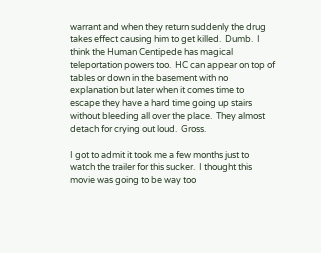warrant and when they return suddenly the drug takes effect causing him to get killed.  Dumb.  I think the Human Centipede has magical teleportation powers too.  HC can appear on top of tables or down in the basement with no explanation but later when it comes time to escape they have a hard time going up stairs without bleeding all over the place.  They almost detach for crying out loud.  Gross.

I got to admit it took me a few months just to watch the trailer for this sucker.  I thought this movie was going to be way too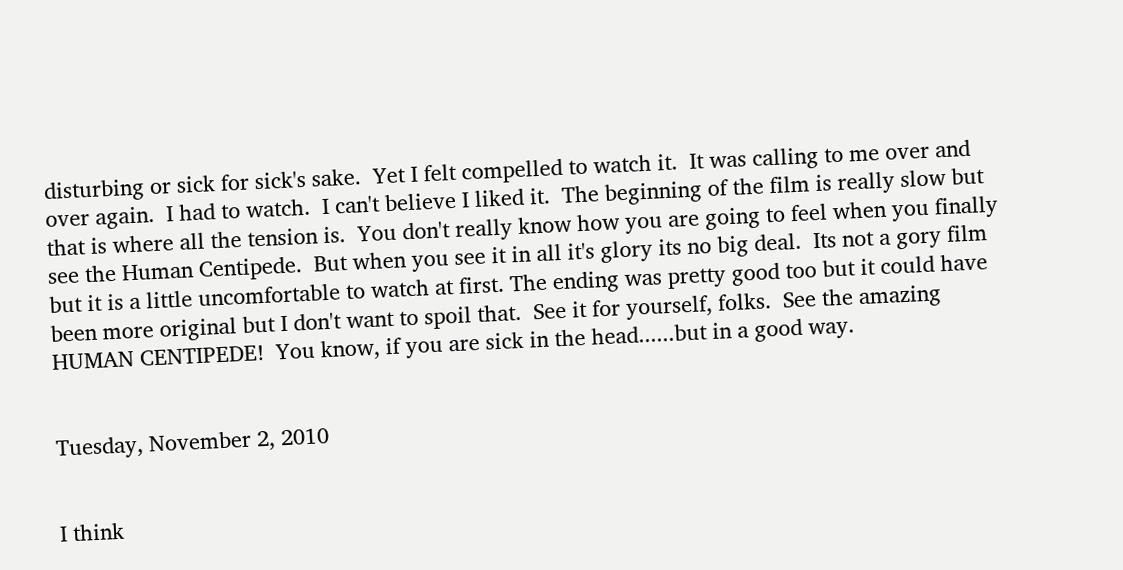disturbing or sick for sick's sake.  Yet I felt compelled to watch it.  It was calling to me over and over again.  I had to watch.  I can't believe I liked it.  The beginning of the film is really slow but that is where all the tension is.  You don't really know how you are going to feel when you finally see the Human Centipede.  But when you see it in all it's glory its no big deal.  Its not a gory film but it is a little uncomfortable to watch at first. The ending was pretty good too but it could have been more original but I don't want to spoil that.  See it for yourself, folks.  See the amazing HUMAN CENTIPEDE!  You know, if you are sick in the head......but in a good way.


Tuesday, November 2, 2010


I think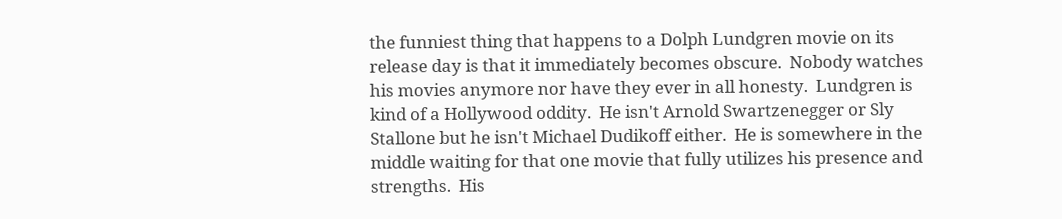the funniest thing that happens to a Dolph Lundgren movie on its release day is that it immediately becomes obscure.  Nobody watches his movies anymore nor have they ever in all honesty.  Lundgren is kind of a Hollywood oddity.  He isn't Arnold Swartzenegger or Sly Stallone but he isn't Michael Dudikoff either.  He is somewhere in the middle waiting for that one movie that fully utilizes his presence and strengths.  His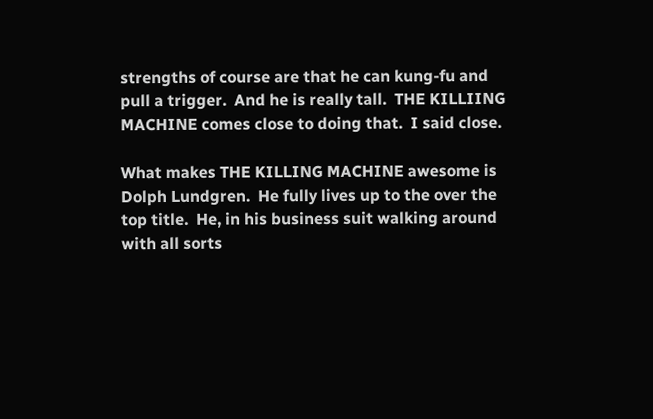strengths of course are that he can kung-fu and pull a trigger.  And he is really tall.  THE KILLIING MACHINE comes close to doing that.  I said close.

What makes THE KILLING MACHINE awesome is Dolph Lundgren.  He fully lives up to the over the top title.  He, in his business suit walking around with all sorts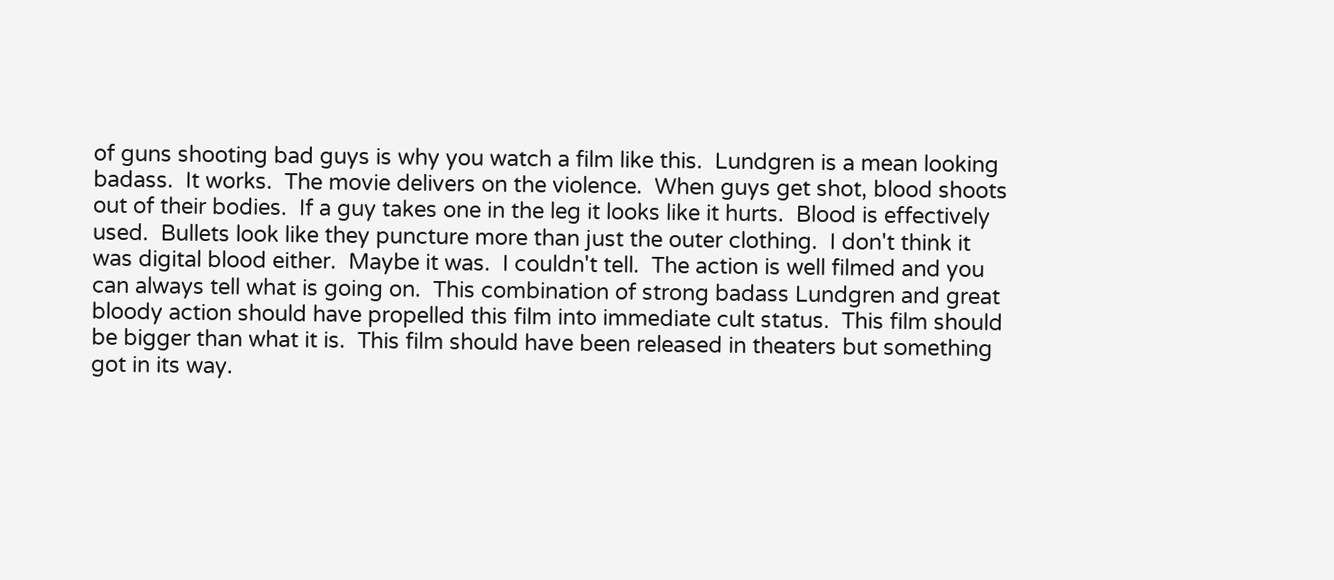of guns shooting bad guys is why you watch a film like this.  Lundgren is a mean looking badass.  It works.  The movie delivers on the violence.  When guys get shot, blood shoots out of their bodies.  If a guy takes one in the leg it looks like it hurts.  Blood is effectively used.  Bullets look like they puncture more than just the outer clothing.  I don't think it was digital blood either.  Maybe it was.  I couldn't tell.  The action is well filmed and you can always tell what is going on.  This combination of strong badass Lundgren and great bloody action should have propelled this film into immediate cult status.  This film should be bigger than what it is.  This film should have been released in theaters but something got in its way.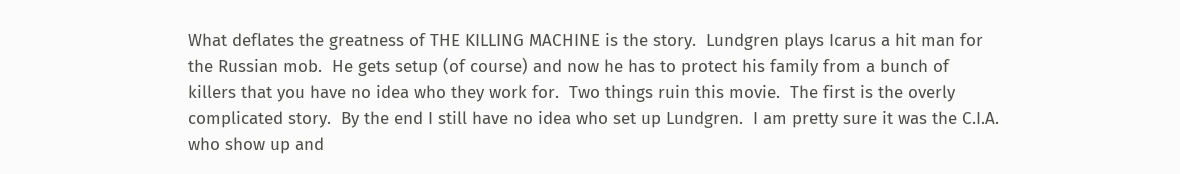What deflates the greatness of THE KILLING MACHINE is the story.  Lundgren plays Icarus a hit man for the Russian mob.  He gets setup (of course) and now he has to protect his family from a bunch of killers that you have no idea who they work for.  Two things ruin this movie.  The first is the overly complicated story.  By the end I still have no idea who set up Lundgren.  I am pretty sure it was the C.I.A. who show up and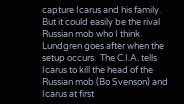capture Icarus and his family.  But it could easily be the rival Russian mob who I think Lundgren goes after when the setup occurs.  The C.I.A. tells Icarus to kill the head of the Russian mob (Bo Svenson) and Icarus at first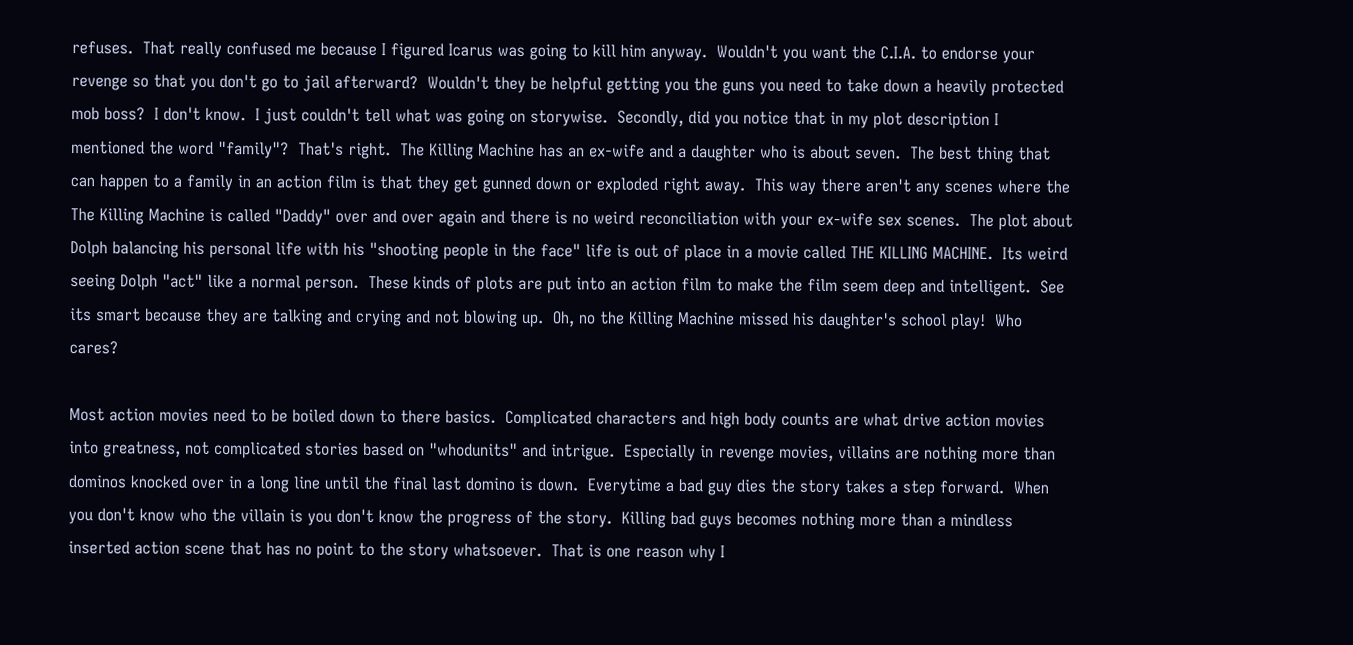refuses.  That really confused me because I figured Icarus was going to kill him anyway.  Wouldn't you want the C.I.A. to endorse your revenge so that you don't go to jail afterward?  Wouldn't they be helpful getting you the guns you need to take down a heavily protected mob boss?  I don't know.  I just couldn't tell what was going on storywise.  Secondly, did you notice that in my plot description I mentioned the word "family"?  That's right.  The Killing Machine has an ex-wife and a daughter who is about seven.  The best thing that can happen to a family in an action film is that they get gunned down or exploded right away.  This way there aren't any scenes where the The Killing Machine is called "Daddy" over and over again and there is no weird reconciliation with your ex-wife sex scenes.  The plot about Dolph balancing his personal life with his "shooting people in the face" life is out of place in a movie called THE KILLING MACHINE.  Its weird seeing Dolph "act" like a normal person.  These kinds of plots are put into an action film to make the film seem deep and intelligent.  See its smart because they are talking and crying and not blowing up.  Oh, no the Killing Machine missed his daughter's school play!  Who cares?

Most action movies need to be boiled down to there basics.  Complicated characters and high body counts are what drive action movies into greatness, not complicated stories based on "whodunits" and intrigue.  Especially in revenge movies, villains are nothing more than dominos knocked over in a long line until the final last domino is down.  Everytime a bad guy dies the story takes a step forward.  When you don't know who the villain is you don't know the progress of the story.  Killing bad guys becomes nothing more than a mindless inserted action scene that has no point to the story whatsoever.  That is one reason why I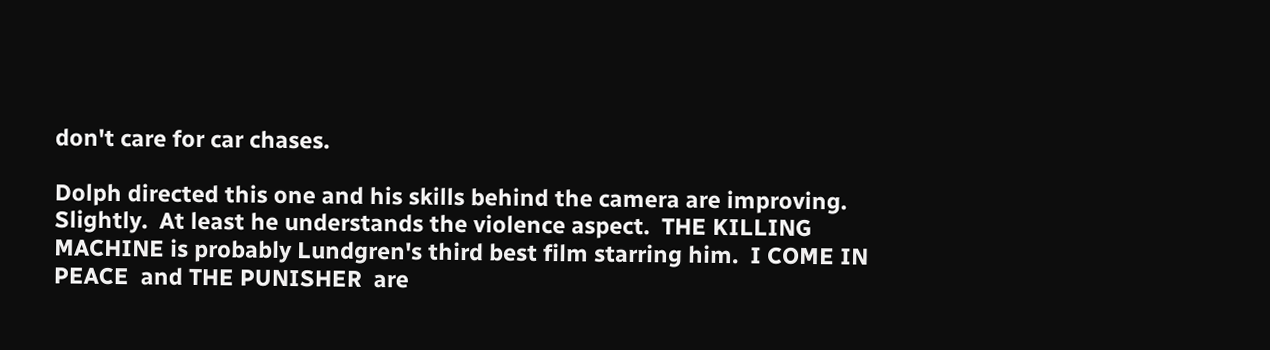don't care for car chases.

Dolph directed this one and his skills behind the camera are improving.  Slightly.  At least he understands the violence aspect.  THE KILLING MACHINE is probably Lundgren's third best film starring him.  I COME IN PEACE  and THE PUNISHER  are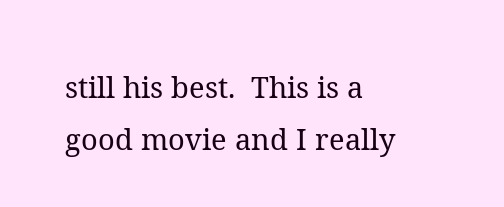still his best.  This is a good movie and I really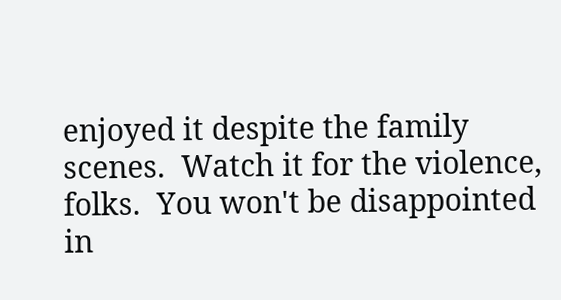enjoyed it despite the family scenes.  Watch it for the violence, folks.  You won't be disappointed in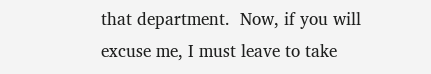that department.  Now, if you will excuse me, I must leave to take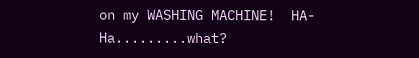on my WASHING MACHINE!  HA-Ha.........what?